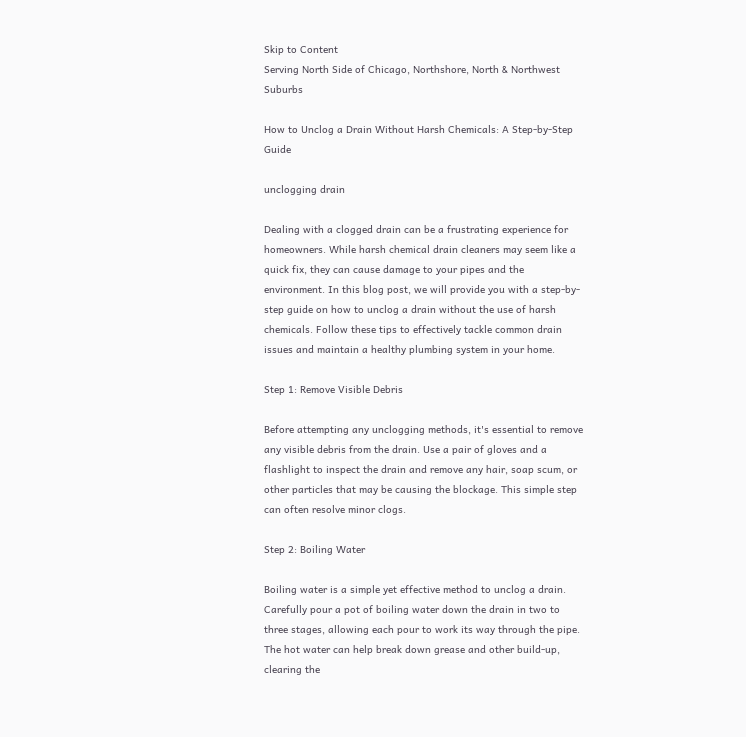Skip to Content
Serving North Side of Chicago, Northshore, North & Northwest Suburbs

How to Unclog a Drain Without Harsh Chemicals: A Step-by-Step Guide

unclogging drain

Dealing with a clogged drain can be a frustrating experience for homeowners. While harsh chemical drain cleaners may seem like a quick fix, they can cause damage to your pipes and the environment. In this blog post, we will provide you with a step-by-step guide on how to unclog a drain without the use of harsh chemicals. Follow these tips to effectively tackle common drain issues and maintain a healthy plumbing system in your home.

Step 1: Remove Visible Debris

Before attempting any unclogging methods, it's essential to remove any visible debris from the drain. Use a pair of gloves and a flashlight to inspect the drain and remove any hair, soap scum, or other particles that may be causing the blockage. This simple step can often resolve minor clogs.

Step 2: Boiling Water

Boiling water is a simple yet effective method to unclog a drain. Carefully pour a pot of boiling water down the drain in two to three stages, allowing each pour to work its way through the pipe. The hot water can help break down grease and other build-up, clearing the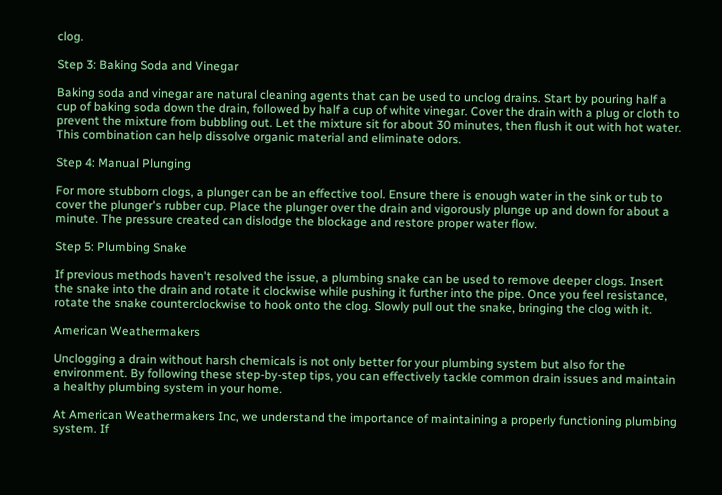clog.

Step 3: Baking Soda and Vinegar

Baking soda and vinegar are natural cleaning agents that can be used to unclog drains. Start by pouring half a cup of baking soda down the drain, followed by half a cup of white vinegar. Cover the drain with a plug or cloth to prevent the mixture from bubbling out. Let the mixture sit for about 30 minutes, then flush it out with hot water. This combination can help dissolve organic material and eliminate odors.

Step 4: Manual Plunging

For more stubborn clogs, a plunger can be an effective tool. Ensure there is enough water in the sink or tub to cover the plunger's rubber cup. Place the plunger over the drain and vigorously plunge up and down for about a minute. The pressure created can dislodge the blockage and restore proper water flow.

Step 5: Plumbing Snake

If previous methods haven't resolved the issue, a plumbing snake can be used to remove deeper clogs. Insert the snake into the drain and rotate it clockwise while pushing it further into the pipe. Once you feel resistance, rotate the snake counterclockwise to hook onto the clog. Slowly pull out the snake, bringing the clog with it.

American Weathermakers

Unclogging a drain without harsh chemicals is not only better for your plumbing system but also for the environment. By following these step-by-step tips, you can effectively tackle common drain issues and maintain a healthy plumbing system in your home.

At American Weathermakers Inc, we understand the importance of maintaining a properly functioning plumbing system. If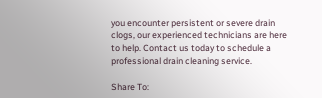you encounter persistent or severe drain clogs, our experienced technicians are here to help. Contact us today to schedule a professional drain cleaning service.

Share To: